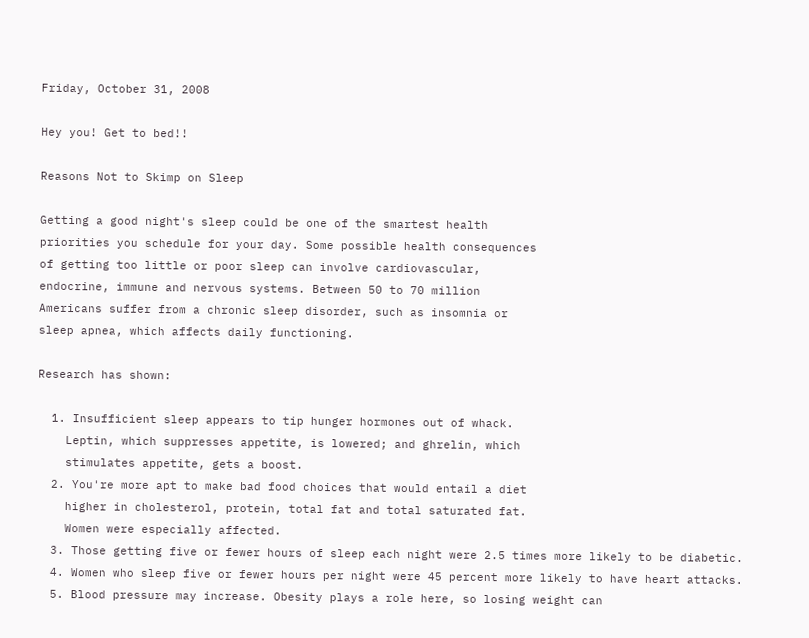Friday, October 31, 2008

Hey you! Get to bed!!

Reasons Not to Skimp on Sleep

Getting a good night's sleep could be one of the smartest health
priorities you schedule for your day. Some possible health consequences
of getting too little or poor sleep can involve cardiovascular,
endocrine, immune and nervous systems. Between 50 to 70 million
Americans suffer from a chronic sleep disorder, such as insomnia or
sleep apnea, which affects daily functioning.

Research has shown:

  1. Insufficient sleep appears to tip hunger hormones out of whack.
    Leptin, which suppresses appetite, is lowered; and ghrelin, which
    stimulates appetite, gets a boost.
  2. You're more apt to make bad food choices that would entail a diet
    higher in cholesterol, protein, total fat and total saturated fat.
    Women were especially affected.
  3. Those getting five or fewer hours of sleep each night were 2.5 times more likely to be diabetic.
  4. Women who sleep five or fewer hours per night were 45 percent more likely to have heart attacks.
  5. Blood pressure may increase. Obesity plays a role here, so losing weight can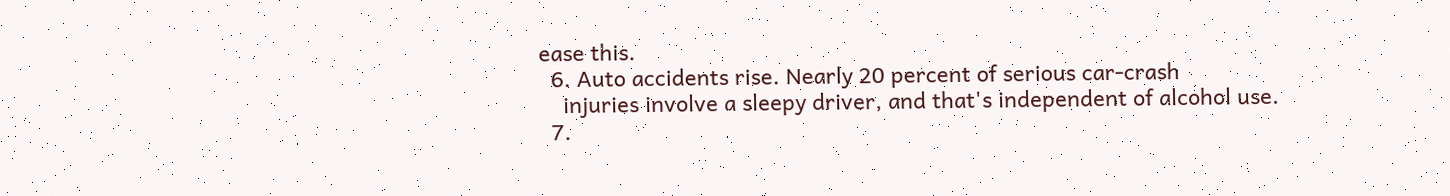ease this.
  6. Auto accidents rise. Nearly 20 percent of serious car-crash
    injuries involve a sleepy driver, and that's independent of alcohol use.
  7.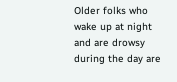Older folks who wake up at night and are drowsy during the day are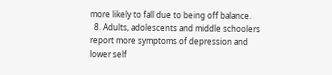more likely to fall due to being off balance.
  8. Adults, adolescents and middle schoolers report more symptoms of depression and lower self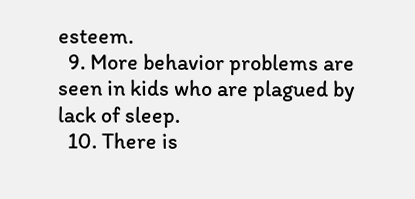esteem.
  9. More behavior problems are seen in kids who are plagued by lack of sleep.
  10. There is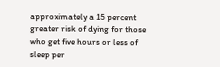approximately a 15 percent greater risk of dying for those who get five hours or less of sleep per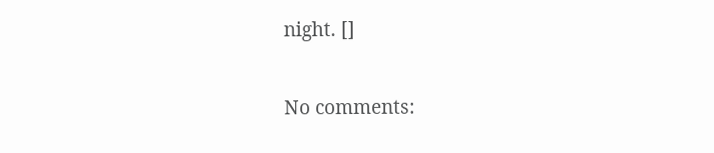night. []

No comments: